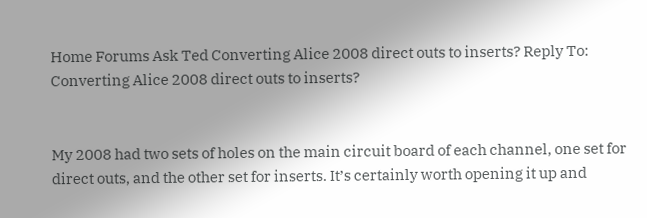Home Forums Ask Ted Converting Alice 2008 direct outs to inserts? Reply To: Converting Alice 2008 direct outs to inserts?


My 2008 had two sets of holes on the main circuit board of each channel, one set for direct outs, and the other set for inserts. It’s certainly worth opening it up and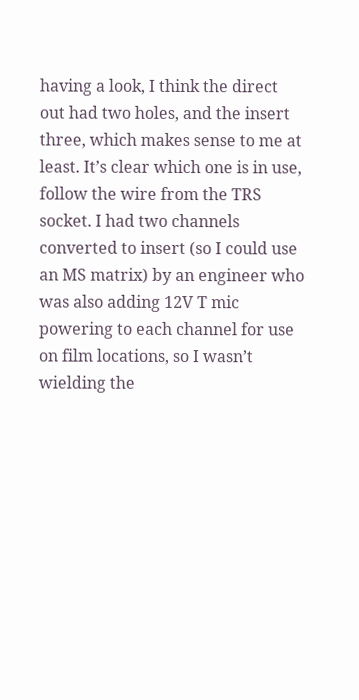having a look, I think the direct out had two holes, and the insert three, which makes sense to me at least. It’s clear which one is in use, follow the wire from the TRS socket. I had two channels converted to insert (so I could use an MS matrix) by an engineer who was also adding 12V T mic powering to each channel for use on film locations, so I wasn’t wielding the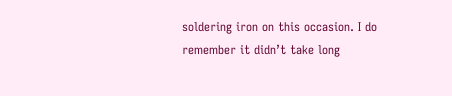soldering iron on this occasion. I do remember it didn’t take long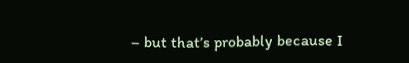– but that’s probably because I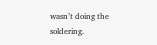wasn’t doing the soldering.